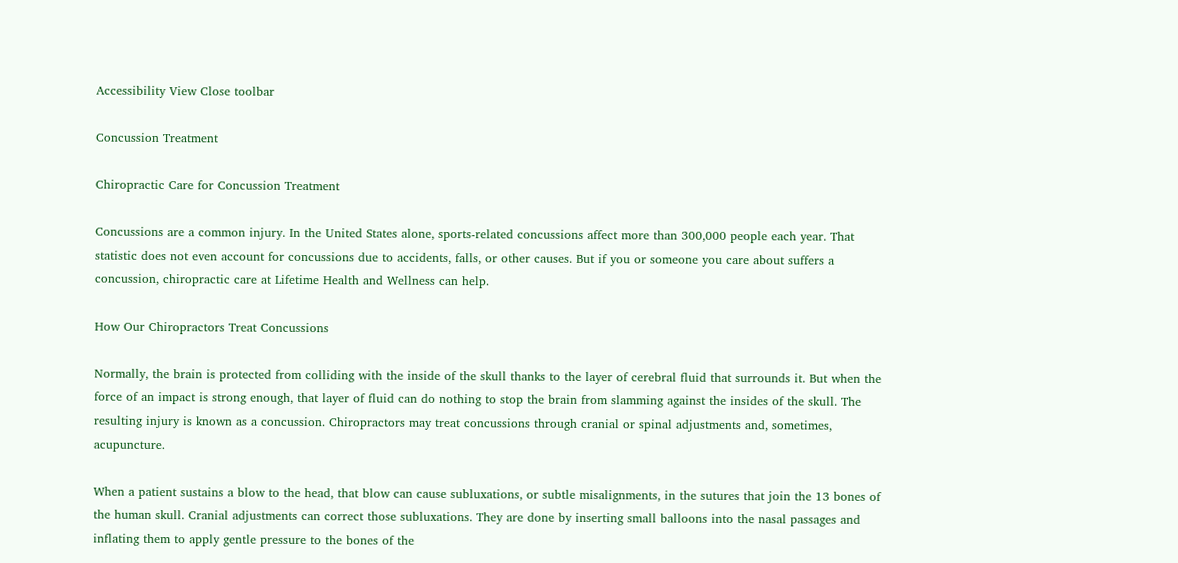Accessibility View Close toolbar

Concussion Treatment

Chiropractic Care for Concussion Treatment

Concussions are a common injury. In the United States alone, sports-related concussions affect more than 300,000 people each year. That statistic does not even account for concussions due to accidents, falls, or other causes. But if you or someone you care about suffers a concussion, chiropractic care at Lifetime Health and Wellness can help.

How Our Chiropractors Treat Concussions

Normally, the brain is protected from colliding with the inside of the skull thanks to the layer of cerebral fluid that surrounds it. But when the force of an impact is strong enough, that layer of fluid can do nothing to stop the brain from slamming against the insides of the skull. The resulting injury is known as a concussion. Chiropractors may treat concussions through cranial or spinal adjustments and, sometimes, acupuncture.

When a patient sustains a blow to the head, that blow can cause subluxations, or subtle misalignments, in the sutures that join the 13 bones of the human skull. Cranial adjustments can correct those subluxations. They are done by inserting small balloons into the nasal passages and inflating them to apply gentle pressure to the bones of the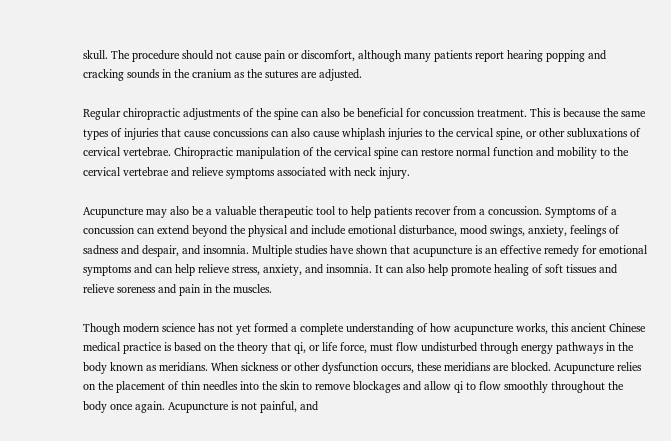skull. The procedure should not cause pain or discomfort, although many patients report hearing popping and cracking sounds in the cranium as the sutures are adjusted.

Regular chiropractic adjustments of the spine can also be beneficial for concussion treatment. This is because the same types of injuries that cause concussions can also cause whiplash injuries to the cervical spine, or other subluxations of cervical vertebrae. Chiropractic manipulation of the cervical spine can restore normal function and mobility to the cervical vertebrae and relieve symptoms associated with neck injury.

Acupuncture may also be a valuable therapeutic tool to help patients recover from a concussion. Symptoms of a concussion can extend beyond the physical and include emotional disturbance, mood swings, anxiety, feelings of sadness and despair, and insomnia. Multiple studies have shown that acupuncture is an effective remedy for emotional symptoms and can help relieve stress, anxiety, and insomnia. It can also help promote healing of soft tissues and relieve soreness and pain in the muscles.

Though modern science has not yet formed a complete understanding of how acupuncture works, this ancient Chinese medical practice is based on the theory that qi, or life force, must flow undisturbed through energy pathways in the body known as meridians. When sickness or other dysfunction occurs, these meridians are blocked. Acupuncture relies on the placement of thin needles into the skin to remove blockages and allow qi to flow smoothly throughout the body once again. Acupuncture is not painful, and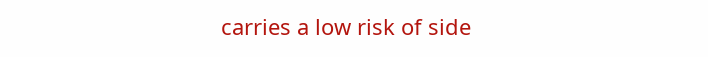carries a low risk of side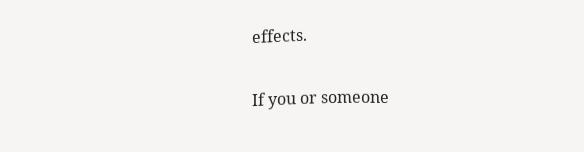effects.

If you or someone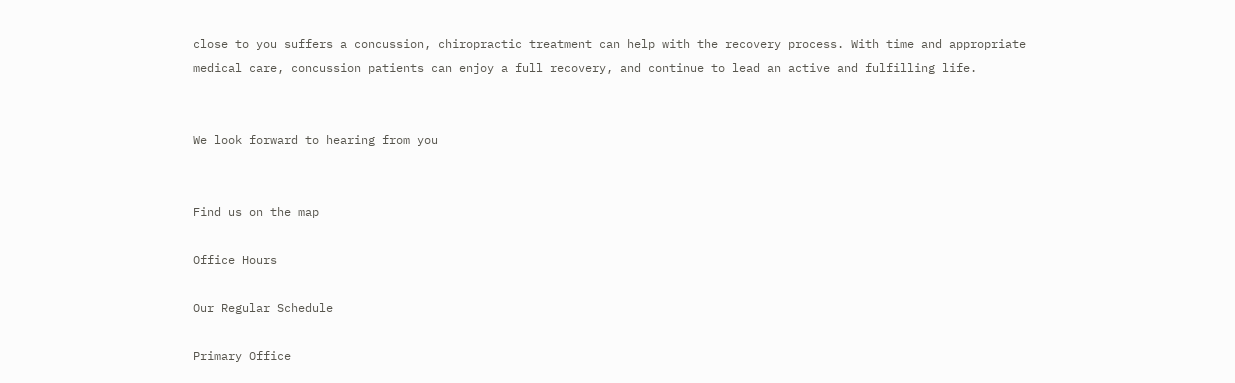close to you suffers a concussion, chiropractic treatment can help with the recovery process. With time and appropriate medical care, concussion patients can enjoy a full recovery, and continue to lead an active and fulfilling life.


We look forward to hearing from you


Find us on the map

Office Hours

Our Regular Schedule

Primary Office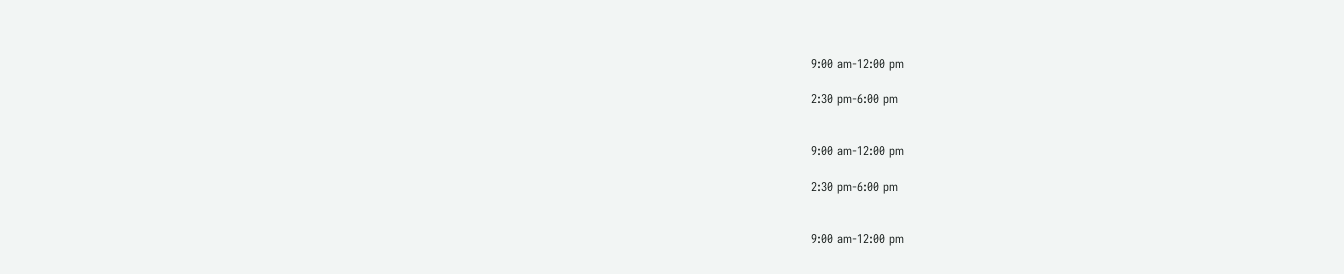9:00 am-12:00 pm

2:30 pm-6:00 pm


9:00 am-12:00 pm

2:30 pm-6:00 pm


9:00 am-12:00 pm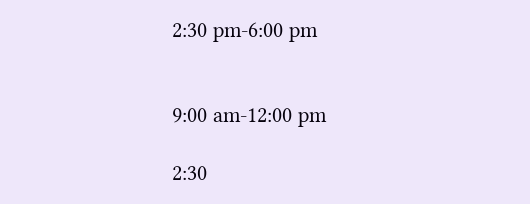2:30 pm-6:00 pm


9:00 am-12:00 pm

2:30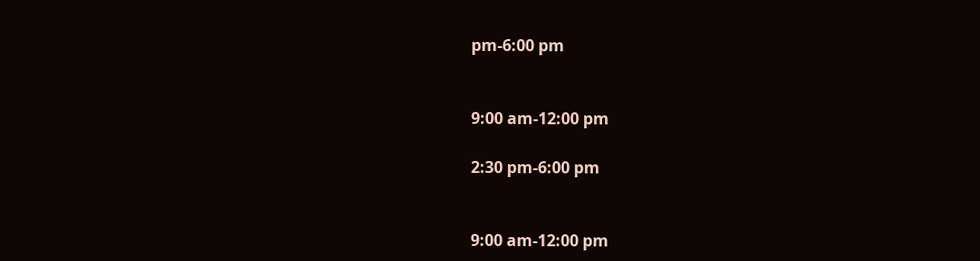pm-6:00 pm


9:00 am-12:00 pm

2:30 pm-6:00 pm


9:00 am-12:00 pm